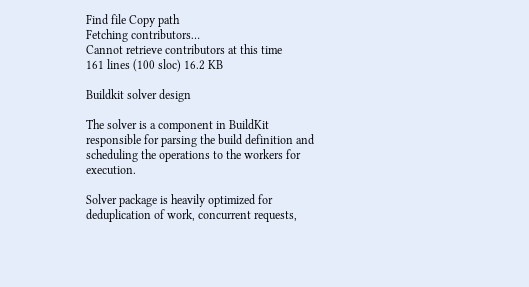Find file Copy path
Fetching contributors…
Cannot retrieve contributors at this time
161 lines (100 sloc) 16.2 KB

Buildkit solver design

The solver is a component in BuildKit responsible for parsing the build definition and scheduling the operations to the workers for execution.

Solver package is heavily optimized for deduplication of work, concurrent requests,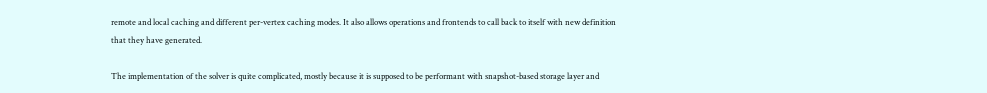remote and local caching and different per-vertex caching modes. It also allows operations and frontends to call back to itself with new definition that they have generated.

The implementation of the solver is quite complicated, mostly because it is supposed to be performant with snapshot-based storage layer and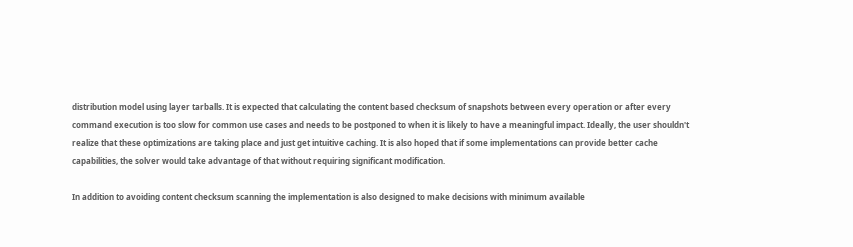distribution model using layer tarballs. It is expected that calculating the content based checksum of snapshots between every operation or after every command execution is too slow for common use cases and needs to be postponed to when it is likely to have a meaningful impact. Ideally, the user shouldn't realize that these optimizations are taking place and just get intuitive caching. It is also hoped that if some implementations can provide better cache capabilities, the solver would take advantage of that without requiring significant modification.

In addition to avoiding content checksum scanning the implementation is also designed to make decisions with minimum available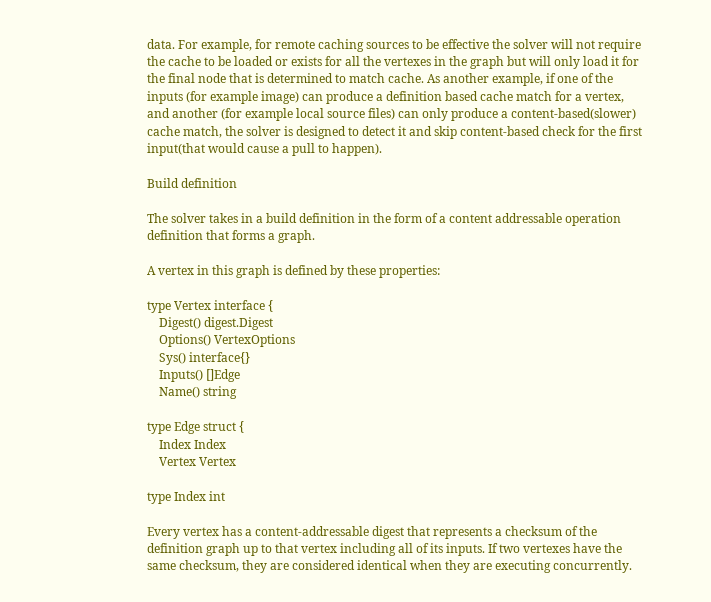data. For example, for remote caching sources to be effective the solver will not require the cache to be loaded or exists for all the vertexes in the graph but will only load it for the final node that is determined to match cache. As another example, if one of the inputs (for example image) can produce a definition based cache match for a vertex, and another (for example local source files) can only produce a content-based(slower) cache match, the solver is designed to detect it and skip content-based check for the first input(that would cause a pull to happen).

Build definition

The solver takes in a build definition in the form of a content addressable operation definition that forms a graph.

A vertex in this graph is defined by these properties:

type Vertex interface {
    Digest() digest.Digest
    Options() VertexOptions
    Sys() interface{}
    Inputs() []Edge
    Name() string

type Edge struct {
    Index Index
    Vertex Vertex

type Index int

Every vertex has a content-addressable digest that represents a checksum of the definition graph up to that vertex including all of its inputs. If two vertexes have the same checksum, they are considered identical when they are executing concurrently.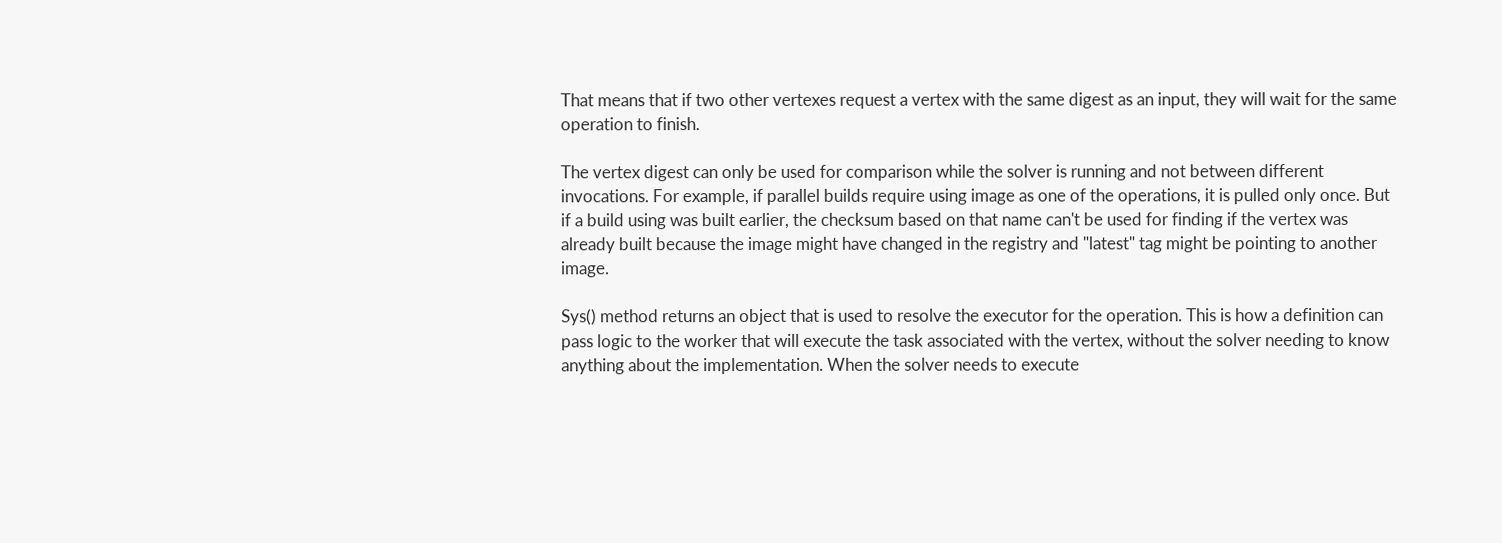That means that if two other vertexes request a vertex with the same digest as an input, they will wait for the same operation to finish.

The vertex digest can only be used for comparison while the solver is running and not between different invocations. For example, if parallel builds require using image as one of the operations, it is pulled only once. But if a build using was built earlier, the checksum based on that name can't be used for finding if the vertex was already built because the image might have changed in the registry and "latest" tag might be pointing to another image.

Sys() method returns an object that is used to resolve the executor for the operation. This is how a definition can pass logic to the worker that will execute the task associated with the vertex, without the solver needing to know anything about the implementation. When the solver needs to execute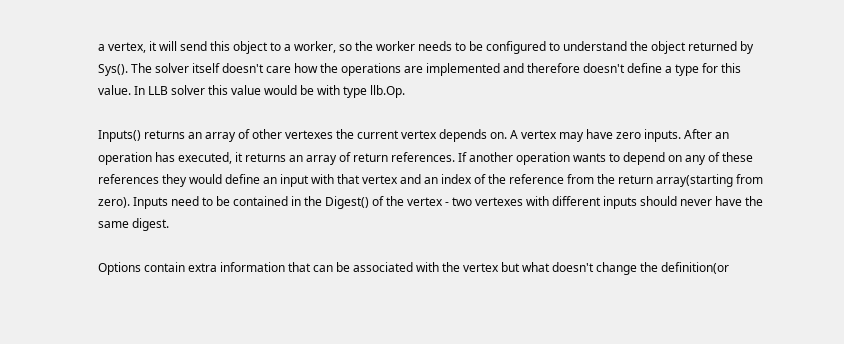a vertex, it will send this object to a worker, so the worker needs to be configured to understand the object returned by Sys(). The solver itself doesn't care how the operations are implemented and therefore doesn't define a type for this value. In LLB solver this value would be with type llb.Op.

Inputs() returns an array of other vertexes the current vertex depends on. A vertex may have zero inputs. After an operation has executed, it returns an array of return references. If another operation wants to depend on any of these references they would define an input with that vertex and an index of the reference from the return array(starting from zero). Inputs need to be contained in the Digest() of the vertex - two vertexes with different inputs should never have the same digest.

Options contain extra information that can be associated with the vertex but what doesn't change the definition(or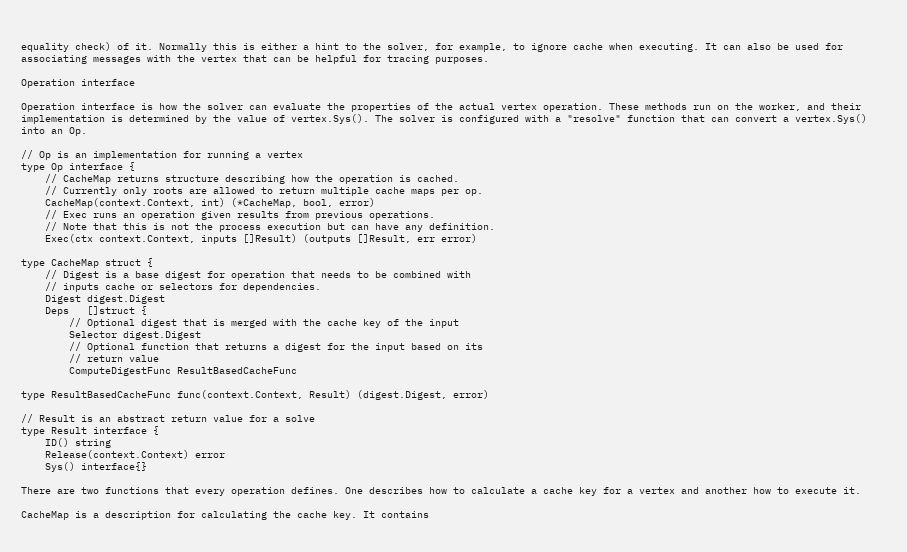equality check) of it. Normally this is either a hint to the solver, for example, to ignore cache when executing. It can also be used for associating messages with the vertex that can be helpful for tracing purposes.

Operation interface

Operation interface is how the solver can evaluate the properties of the actual vertex operation. These methods run on the worker, and their implementation is determined by the value of vertex.Sys(). The solver is configured with a "resolve" function that can convert a vertex.Sys() into an Op.

// Op is an implementation for running a vertex
type Op interface {
    // CacheMap returns structure describing how the operation is cached.
    // Currently only roots are allowed to return multiple cache maps per op.
    CacheMap(context.Context, int) (*CacheMap, bool, error)
    // Exec runs an operation given results from previous operations.
    // Note that this is not the process execution but can have any definition.
    Exec(ctx context.Context, inputs []Result) (outputs []Result, err error)

type CacheMap struct {
    // Digest is a base digest for operation that needs to be combined with
    // inputs cache or selectors for dependencies.
    Digest digest.Digest
    Deps   []struct {
        // Optional digest that is merged with the cache key of the input
        Selector digest.Digest
        // Optional function that returns a digest for the input based on its
        // return value
        ComputeDigestFunc ResultBasedCacheFunc

type ResultBasedCacheFunc func(context.Context, Result) (digest.Digest, error)

// Result is an abstract return value for a solve
type Result interface {
    ID() string
    Release(context.Context) error
    Sys() interface{}

There are two functions that every operation defines. One describes how to calculate a cache key for a vertex and another how to execute it.

CacheMap is a description for calculating the cache key. It contains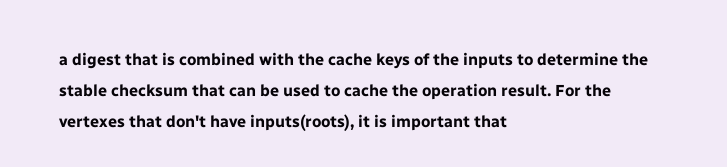a digest that is combined with the cache keys of the inputs to determine the stable checksum that can be used to cache the operation result. For the vertexes that don't have inputs(roots), it is important that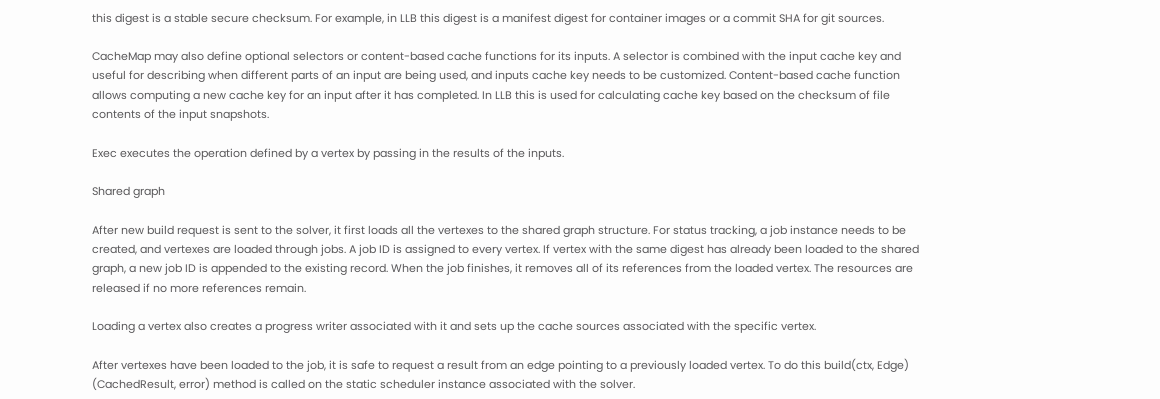this digest is a stable secure checksum. For example, in LLB this digest is a manifest digest for container images or a commit SHA for git sources.

CacheMap may also define optional selectors or content-based cache functions for its inputs. A selector is combined with the input cache key and useful for describing when different parts of an input are being used, and inputs cache key needs to be customized. Content-based cache function allows computing a new cache key for an input after it has completed. In LLB this is used for calculating cache key based on the checksum of file contents of the input snapshots.

Exec executes the operation defined by a vertex by passing in the results of the inputs.

Shared graph

After new build request is sent to the solver, it first loads all the vertexes to the shared graph structure. For status tracking, a job instance needs to be created, and vertexes are loaded through jobs. A job ID is assigned to every vertex. If vertex with the same digest has already been loaded to the shared graph, a new job ID is appended to the existing record. When the job finishes, it removes all of its references from the loaded vertex. The resources are released if no more references remain.

Loading a vertex also creates a progress writer associated with it and sets up the cache sources associated with the specific vertex.

After vertexes have been loaded to the job, it is safe to request a result from an edge pointing to a previously loaded vertex. To do this build(ctx, Edge) (CachedResult, error) method is called on the static scheduler instance associated with the solver.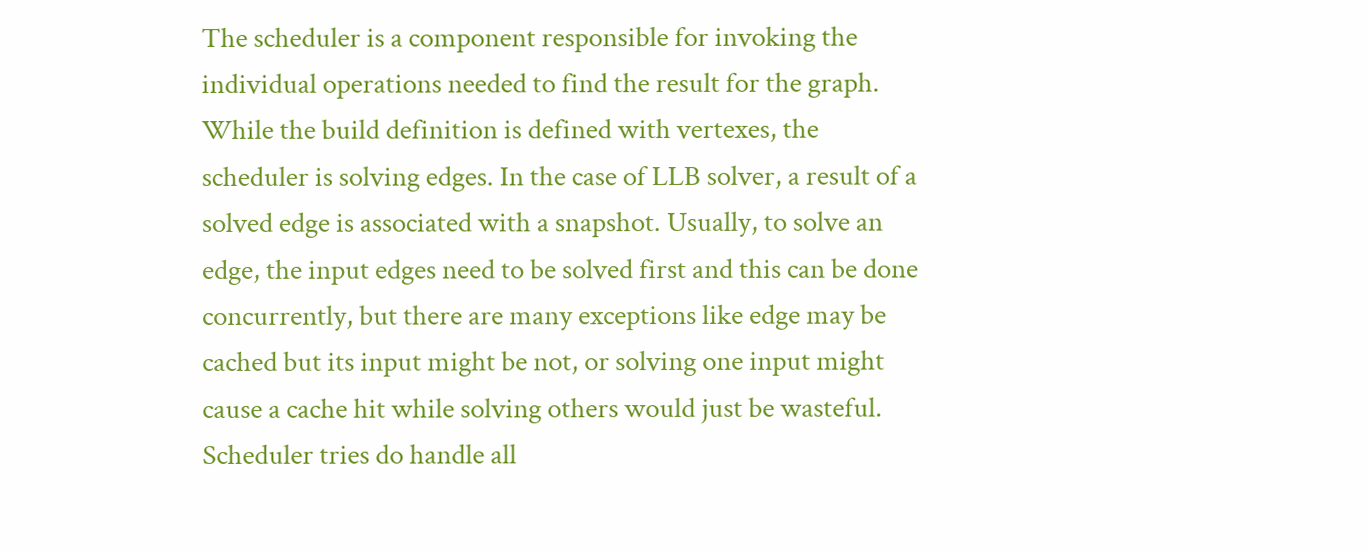The scheduler is a component responsible for invoking the individual operations needed to find the result for the graph. While the build definition is defined with vertexes, the scheduler is solving edges. In the case of LLB solver, a result of a solved edge is associated with a snapshot. Usually, to solve an edge, the input edges need to be solved first and this can be done concurrently, but there are many exceptions like edge may be cached but its input might be not, or solving one input might cause a cache hit while solving others would just be wasteful. Scheduler tries do handle all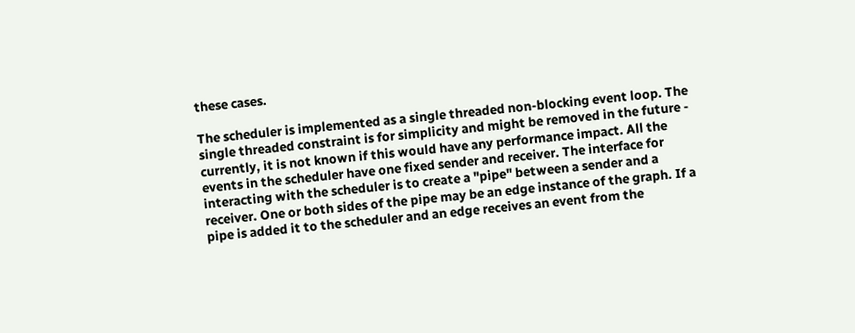these cases.

The scheduler is implemented as a single threaded non-blocking event loop. The single threaded constraint is for simplicity and might be removed in the future - currently, it is not known if this would have any performance impact. All the events in the scheduler have one fixed sender and receiver. The interface for interacting with the scheduler is to create a "pipe" between a sender and a receiver. One or both sides of the pipe may be an edge instance of the graph. If a pipe is added it to the scheduler and an edge receives an event from the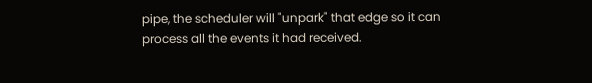pipe, the scheduler will "unpark" that edge so it can process all the events it had received.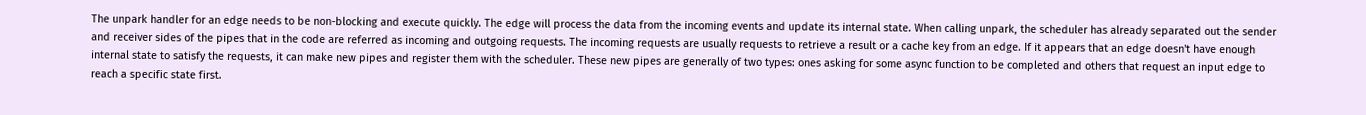The unpark handler for an edge needs to be non-blocking and execute quickly. The edge will process the data from the incoming events and update its internal state. When calling unpark, the scheduler has already separated out the sender and receiver sides of the pipes that in the code are referred as incoming and outgoing requests. The incoming requests are usually requests to retrieve a result or a cache key from an edge. If it appears that an edge doesn't have enough internal state to satisfy the requests, it can make new pipes and register them with the scheduler. These new pipes are generally of two types: ones asking for some async function to be completed and others that request an input edge to reach a specific state first.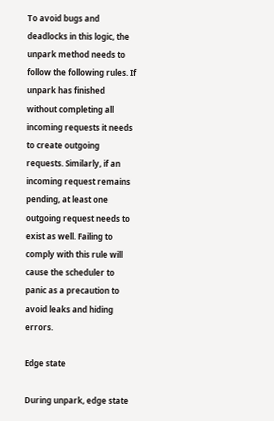To avoid bugs and deadlocks in this logic, the unpark method needs to follow the following rules. If unpark has finished without completing all incoming requests it needs to create outgoing requests. Similarly, if an incoming request remains pending, at least one outgoing request needs to exist as well. Failing to comply with this rule will cause the scheduler to panic as a precaution to avoid leaks and hiding errors.

Edge state

During unpark, edge state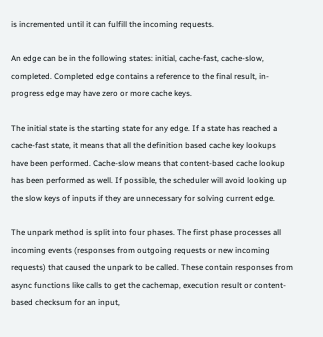is incremented until it can fulfill the incoming requests.

An edge can be in the following states: initial, cache-fast, cache-slow, completed. Completed edge contains a reference to the final result, in-progress edge may have zero or more cache keys.

The initial state is the starting state for any edge. If a state has reached a cache-fast state, it means that all the definition based cache key lookups have been performed. Cache-slow means that content-based cache lookup has been performed as well. If possible, the scheduler will avoid looking up the slow keys of inputs if they are unnecessary for solving current edge.

The unpark method is split into four phases. The first phase processes all incoming events (responses from outgoing requests or new incoming requests) that caused the unpark to be called. These contain responses from async functions like calls to get the cachemap, execution result or content-based checksum for an input,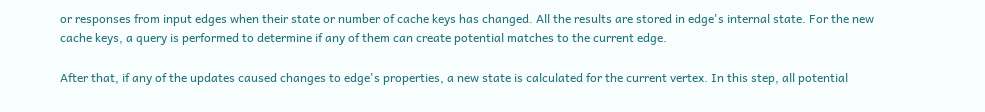or responses from input edges when their state or number of cache keys has changed. All the results are stored in edge's internal state. For the new cache keys, a query is performed to determine if any of them can create potential matches to the current edge.

After that, if any of the updates caused changes to edge's properties, a new state is calculated for the current vertex. In this step, all potential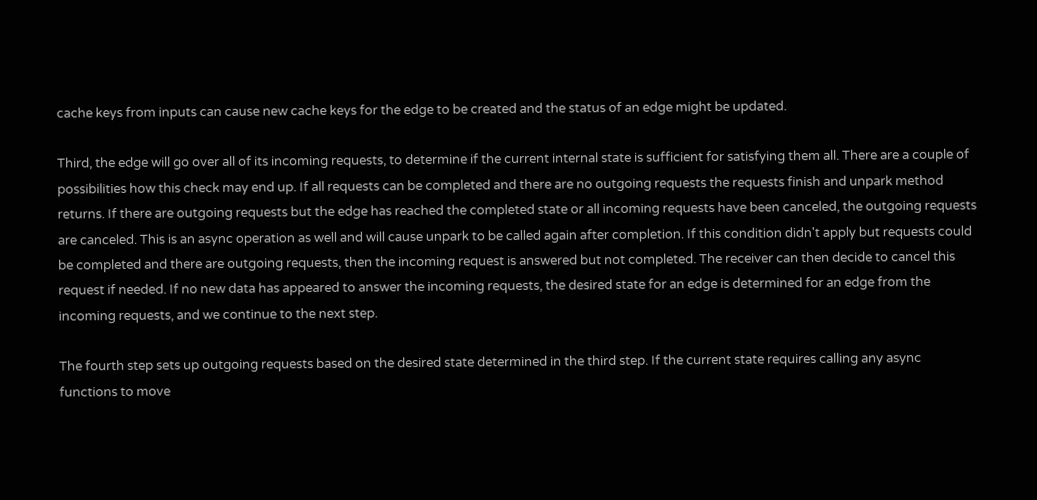cache keys from inputs can cause new cache keys for the edge to be created and the status of an edge might be updated.

Third, the edge will go over all of its incoming requests, to determine if the current internal state is sufficient for satisfying them all. There are a couple of possibilities how this check may end up. If all requests can be completed and there are no outgoing requests the requests finish and unpark method returns. If there are outgoing requests but the edge has reached the completed state or all incoming requests have been canceled, the outgoing requests are canceled. This is an async operation as well and will cause unpark to be called again after completion. If this condition didn't apply but requests could be completed and there are outgoing requests, then the incoming request is answered but not completed. The receiver can then decide to cancel this request if needed. If no new data has appeared to answer the incoming requests, the desired state for an edge is determined for an edge from the incoming requests, and we continue to the next step.

The fourth step sets up outgoing requests based on the desired state determined in the third step. If the current state requires calling any async functions to move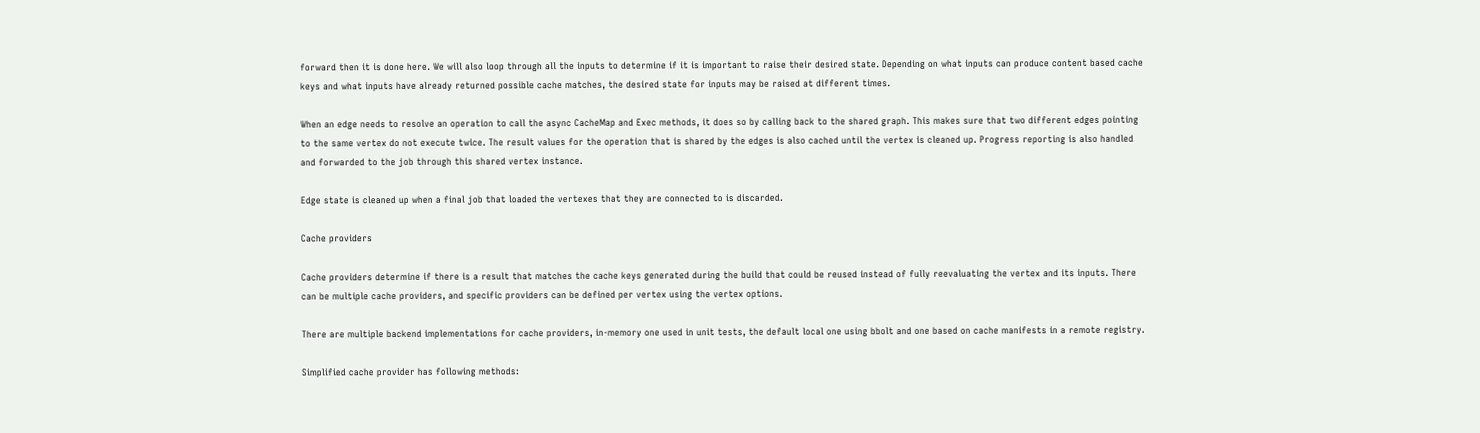forward then it is done here. We will also loop through all the inputs to determine if it is important to raise their desired state. Depending on what inputs can produce content based cache keys and what inputs have already returned possible cache matches, the desired state for inputs may be raised at different times.

When an edge needs to resolve an operation to call the async CacheMap and Exec methods, it does so by calling back to the shared graph. This makes sure that two different edges pointing to the same vertex do not execute twice. The result values for the operation that is shared by the edges is also cached until the vertex is cleaned up. Progress reporting is also handled and forwarded to the job through this shared vertex instance.

Edge state is cleaned up when a final job that loaded the vertexes that they are connected to is discarded.

Cache providers

Cache providers determine if there is a result that matches the cache keys generated during the build that could be reused instead of fully reevaluating the vertex and its inputs. There can be multiple cache providers, and specific providers can be defined per vertex using the vertex options.

There are multiple backend implementations for cache providers, in-memory one used in unit tests, the default local one using bbolt and one based on cache manifests in a remote registry.

Simplified cache provider has following methods: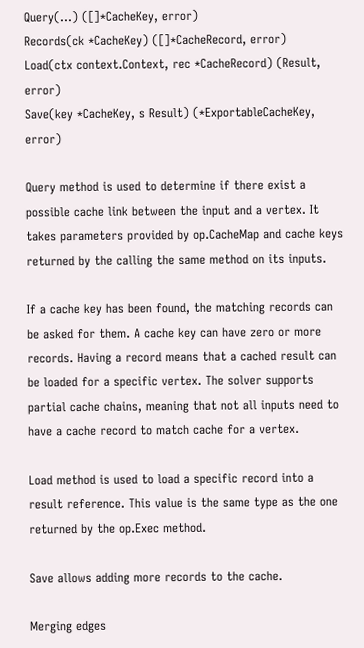Query(...) ([]*CacheKey, error)
Records(ck *CacheKey) ([]*CacheRecord, error)
Load(ctx context.Context, rec *CacheRecord) (Result, error)
Save(key *CacheKey, s Result) (*ExportableCacheKey, error)

Query method is used to determine if there exist a possible cache link between the input and a vertex. It takes parameters provided by op.CacheMap and cache keys returned by the calling the same method on its inputs.

If a cache key has been found, the matching records can be asked for them. A cache key can have zero or more records. Having a record means that a cached result can be loaded for a specific vertex. The solver supports partial cache chains, meaning that not all inputs need to have a cache record to match cache for a vertex.

Load method is used to load a specific record into a result reference. This value is the same type as the one returned by the op.Exec method.

Save allows adding more records to the cache.

Merging edges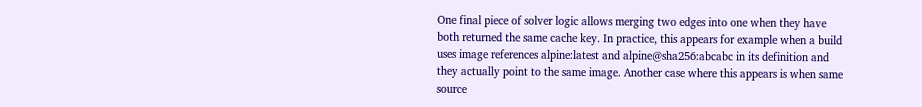One final piece of solver logic allows merging two edges into one when they have both returned the same cache key. In practice, this appears for example when a build uses image references alpine:latest and alpine@sha256:abcabc in its definition and they actually point to the same image. Another case where this appears is when same source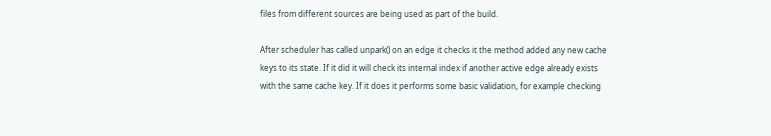files from different sources are being used as part of the build.

After scheduler has called unpark() on an edge it checks it the method added any new cache keys to its state. If it did it will check its internal index if another active edge already exists with the same cache key. If it does it performs some basic validation, for example checking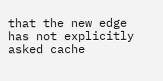that the new edge has not explicitly asked cache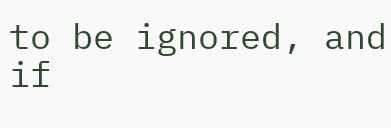to be ignored, and if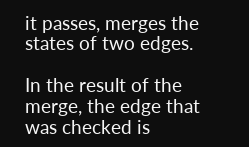it passes, merges the states of two edges.

In the result of the merge, the edge that was checked is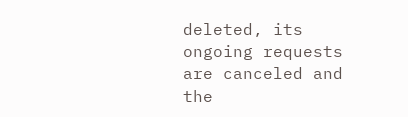deleted, its ongoing requests are canceled and the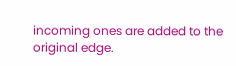incoming ones are added to the original edge.